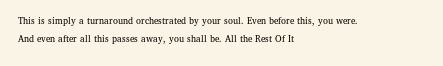This is simply a turnaround orchestrated by your soul. Even before this, you were.
And even after all this passes away, you shall be. All the Rest Of It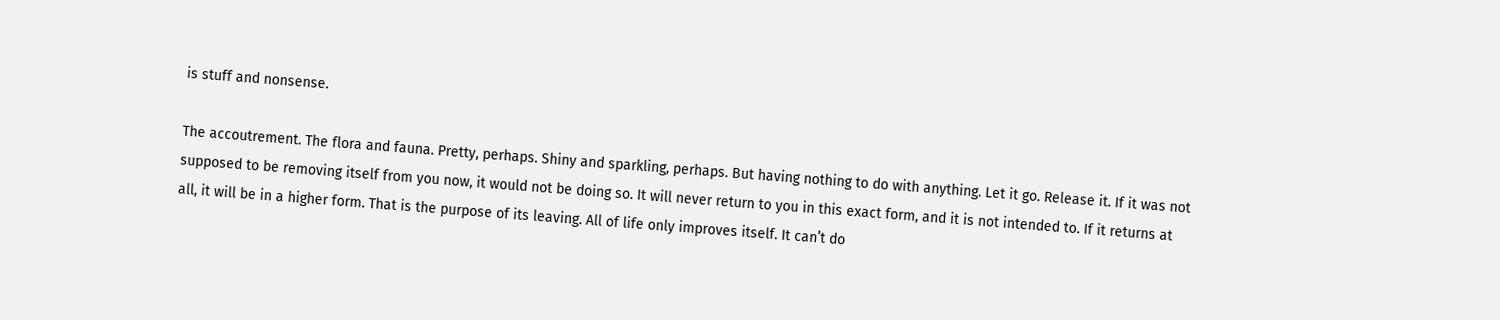is stuff and nonsense.

The accoutrement. The flora and fauna. Pretty, perhaps. Shiny and sparkling, perhaps. But having nothing to do with anything. Let it go. Release it. If it was not supposed to be removing itself from you now, it would not be doing so. It will never return to you in this exact form, and it is not intended to. If it returns at all, it will be in a higher form. That is the purpose of its leaving. All of life only improves itself. It can’t do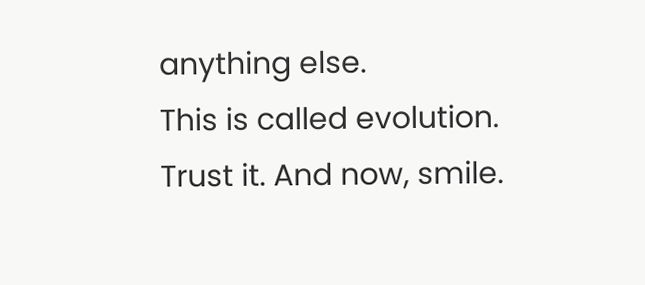anything else.
This is called evolution. Trust it. And now, smile.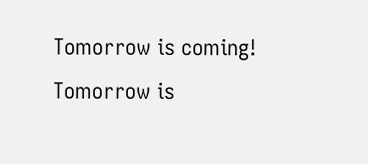Tomorrow is coming!
Tomorrow is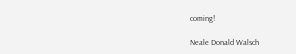coming!

Neale Donald Walsch